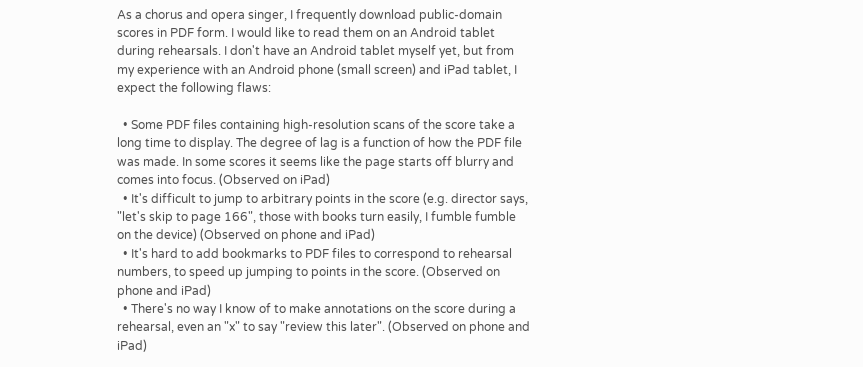As a chorus and opera singer, I frequently download public-domain scores in PDF form. I would like to read them on an Android tablet during rehearsals. I don't have an Android tablet myself yet, but from my experience with an Android phone (small screen) and iPad tablet, I expect the following flaws:

  • Some PDF files containing high-resolution scans of the score take a long time to display. The degree of lag is a function of how the PDF file was made. In some scores it seems like the page starts off blurry and comes into focus. (Observed on iPad)
  • It's difficult to jump to arbitrary points in the score (e.g. director says, "let's skip to page 166", those with books turn easily, I fumble fumble on the device) (Observed on phone and iPad)
  • It's hard to add bookmarks to PDF files to correspond to rehearsal numbers, to speed up jumping to points in the score. (Observed on phone and iPad)
  • There's no way I know of to make annotations on the score during a rehearsal, even an "x" to say "review this later". (Observed on phone and iPad)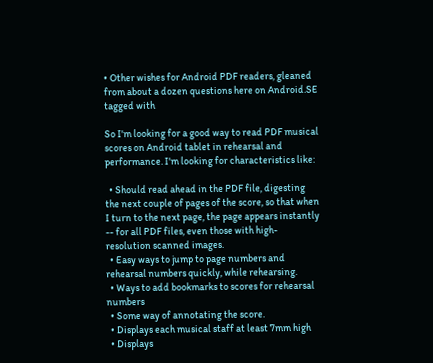• Other wishes for Android PDF readers, gleaned from about a dozen questions here on Android.SE tagged with

So I'm looking for a good way to read PDF musical scores on Android tablet in rehearsal and performance. I'm looking for characteristics like:

  • Should read ahead in the PDF file, digesting the next couple of pages of the score, so that when I turn to the next page, the page appears instantly -- for all PDF files, even those with high-resolution scanned images.
  • Easy ways to jump to page numbers and rehearsal numbers quickly, while rehearsing.
  • Ways to add bookmarks to scores for rehearsal numbers
  • Some way of annotating the score.
  • Displays each musical staff at least 7mm high
  • Displays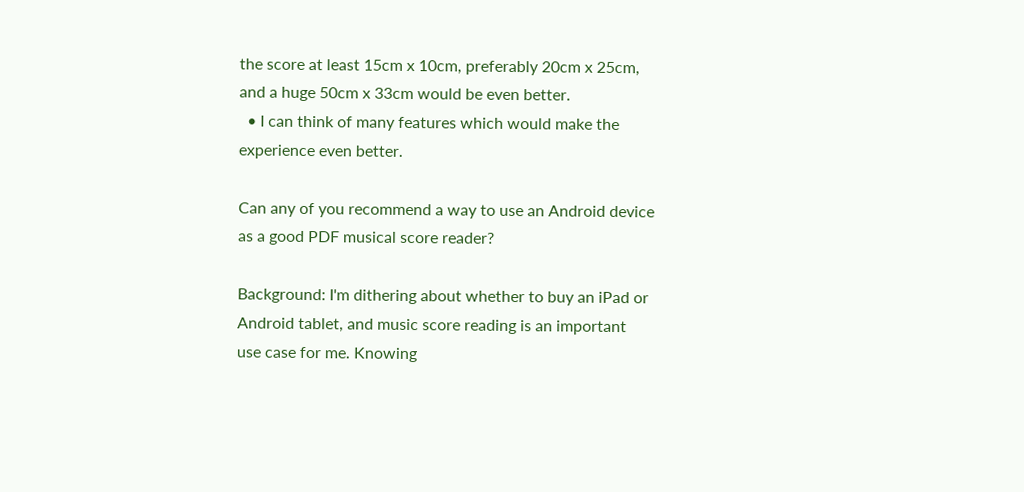the score at least 15cm x 10cm, preferably 20cm x 25cm, and a huge 50cm x 33cm would be even better.
  • I can think of many features which would make the experience even better.

Can any of you recommend a way to use an Android device as a good PDF musical score reader?

Background: I'm dithering about whether to buy an iPad or Android tablet, and music score reading is an important use case for me. Knowing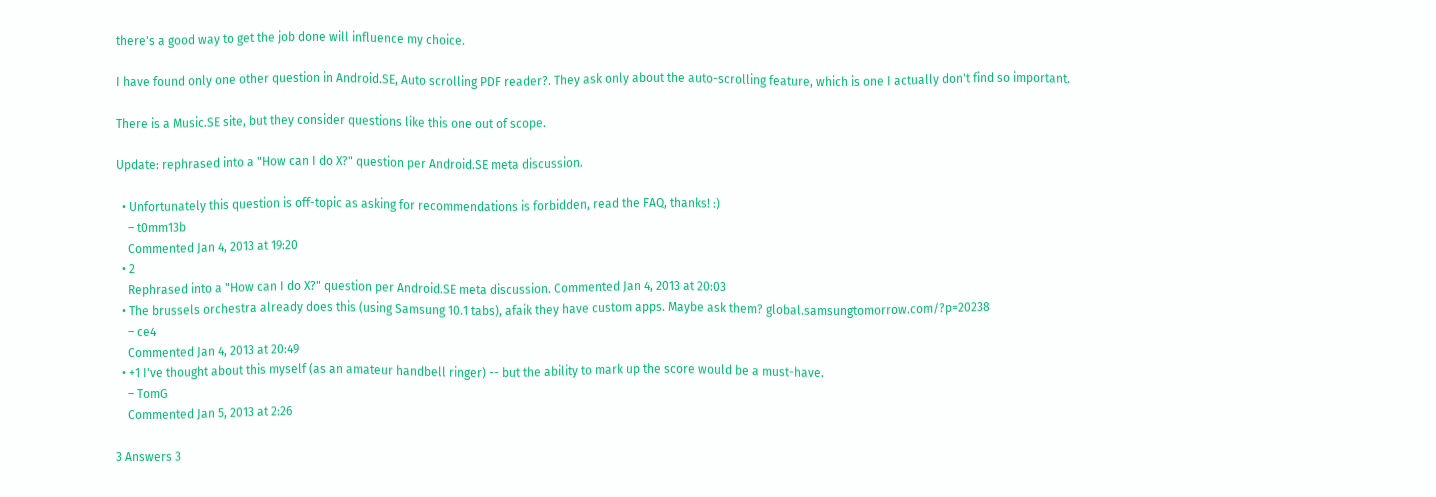there's a good way to get the job done will influence my choice.

I have found only one other question in Android.SE, Auto scrolling PDF reader?. They ask only about the auto-scrolling feature, which is one I actually don't find so important.

There is a Music.SE site, but they consider questions like this one out of scope.

Update: rephrased into a "How can I do X?" question per Android.SE meta discussion.

  • Unfortunately this question is off-topic as asking for recommendations is forbidden, read the FAQ, thanks! :)
    – t0mm13b
    Commented Jan 4, 2013 at 19:20
  • 2
    Rephrased into a "How can I do X?" question per Android.SE meta discussion. Commented Jan 4, 2013 at 20:03
  • The brussels orchestra already does this (using Samsung 10.1 tabs), afaik they have custom apps. Maybe ask them? global.samsungtomorrow.com/?p=20238
    – ce4
    Commented Jan 4, 2013 at 20:49
  • +1 I've thought about this myself (as an amateur handbell ringer) -- but the ability to mark up the score would be a must-have.
    – TomG
    Commented Jan 5, 2013 at 2:26

3 Answers 3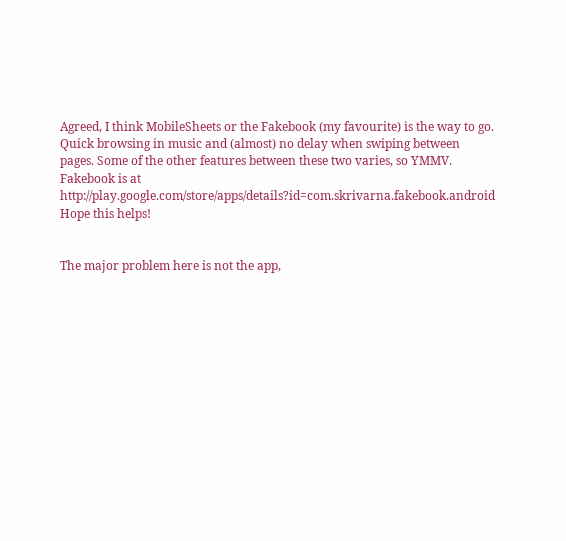Agreed, I think MobileSheets or the Fakebook (my favourite) is the way to go. Quick browsing in music and (almost) no delay when swiping between pages. Some of the other features between these two varies, so YMMV. Fakebook is at http://play.google.com/store/apps/details?id=com.skrivarna.fakebook.android Hope this helps!


The major problem here is not the app,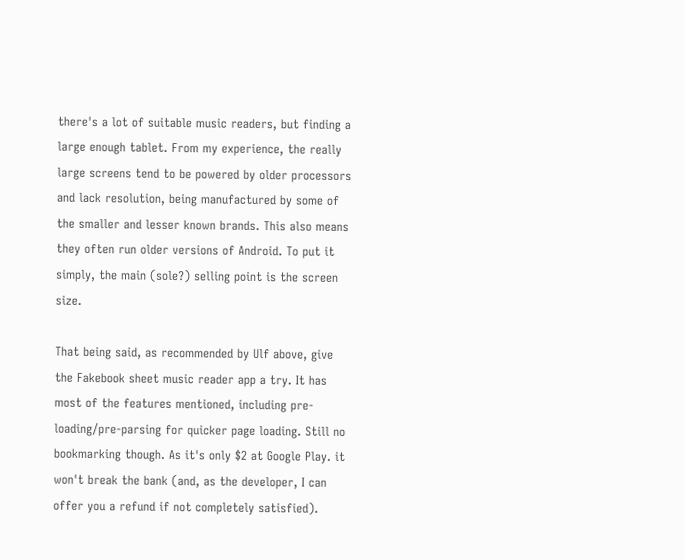there's a lot of suitable music readers, but finding a large enough tablet. From my experience, the really large screens tend to be powered by older processors and lack resolution, being manufactured by some of the smaller and lesser known brands. This also means they often run older versions of Android. To put it simply, the main (sole?) selling point is the screen size.

That being said, as recommended by Ulf above, give the Fakebook sheet music reader app a try. It has most of the features mentioned, including pre-loading/pre-parsing for quicker page loading. Still no bookmarking though. As it's only $2 at Google Play. it won't break the bank (and, as the developer, I can offer you a refund if not completely satisfied).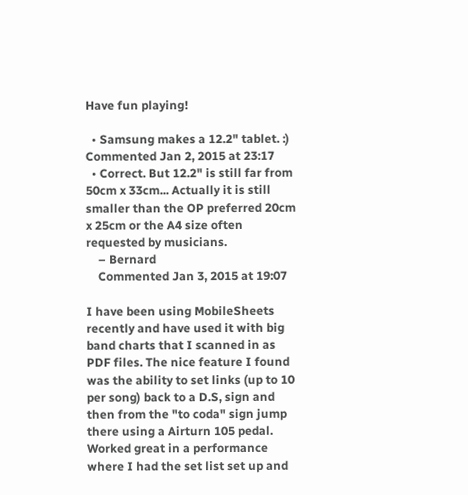Have fun playing!

  • Samsung makes a 12.2" tablet. :) Commented Jan 2, 2015 at 23:17
  • Correct. But 12.2" is still far from 50cm x 33cm... Actually it is still smaller than the OP preferred 20cm x 25cm or the A4 size often requested by musicians.
    – Bernard
    Commented Jan 3, 2015 at 19:07

I have been using MobileSheets recently and have used it with big band charts that I scanned in as PDF files. The nice feature I found was the ability to set links (up to 10 per song) back to a D.S, sign and then from the "to coda" sign jump there using a Airturn 105 pedal. Worked great in a performance where I had the set list set up and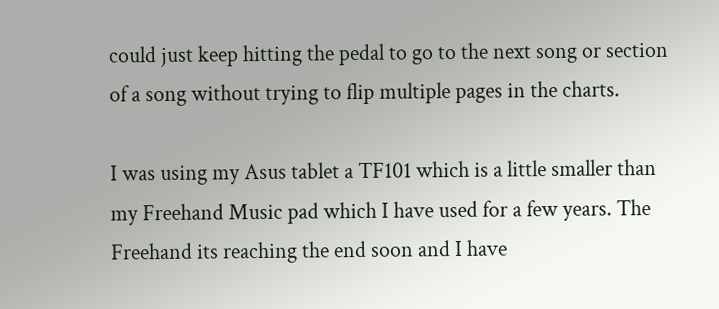could just keep hitting the pedal to go to the next song or section of a song without trying to flip multiple pages in the charts.

I was using my Asus tablet a TF101 which is a little smaller than my Freehand Music pad which I have used for a few years. The Freehand its reaching the end soon and I have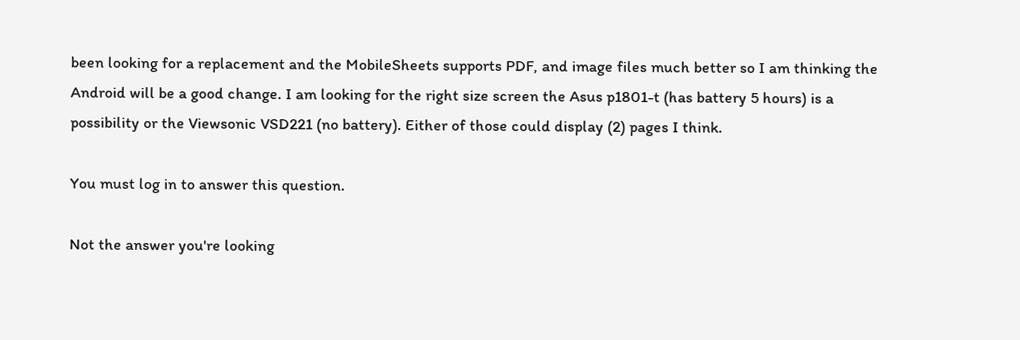been looking for a replacement and the MobileSheets supports PDF, and image files much better so I am thinking the Android will be a good change. I am looking for the right size screen the Asus p1801-t (has battery 5 hours) is a possibility or the Viewsonic VSD221 (no battery). Either of those could display (2) pages I think.

You must log in to answer this question.

Not the answer you're looking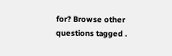for? Browse other questions tagged .